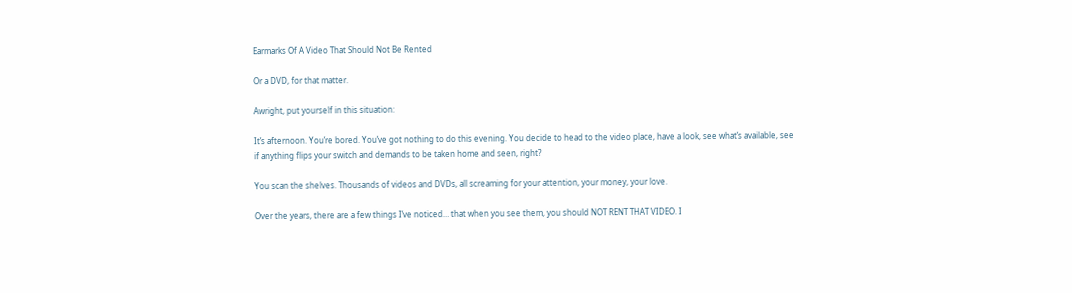Earmarks Of A Video That Should Not Be Rented

Or a DVD, for that matter.

Awright, put yourself in this situation:

It’s afternoon. You’re bored. You’ve got nothing to do this evening. You decide to head to the video place, have a look, see what’s available, see if anything flips your switch and demands to be taken home and seen, right?

You scan the shelves. Thousands of videos and DVDs, all screaming for your attention, your money, your love.

Over the years, there are a few things I’ve noticed… that when you see them, you should NOT RENT THAT VIDEO. I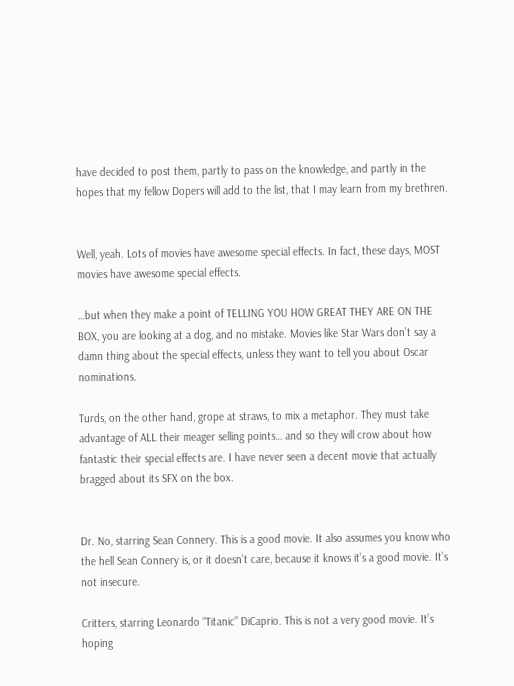have decided to post them, partly to pass on the knowledge, and partly in the hopes that my fellow Dopers will add to the list, that I may learn from my brethren.


Well, yeah. Lots of movies have awesome special effects. In fact, these days, MOST movies have awesome special effects.

…but when they make a point of TELLING YOU HOW GREAT THEY ARE ON THE BOX, you are looking at a dog, and no mistake. Movies like Star Wars don’t say a damn thing about the special effects, unless they want to tell you about Oscar nominations.

Turds, on the other hand, grope at straws, to mix a metaphor. They must take advantage of ALL their meager selling points… and so they will crow about how fantastic their special effects are. I have never seen a decent movie that actually bragged about its SFX on the box.


Dr. No, starring Sean Connery. This is a good movie. It also assumes you know who the hell Sean Connery is, or it doesn’t care, because it knows it’s a good movie. It’s not insecure.

Critters, starring Leonardo “Titanic” DiCaprio. This is not a very good movie. It’s hoping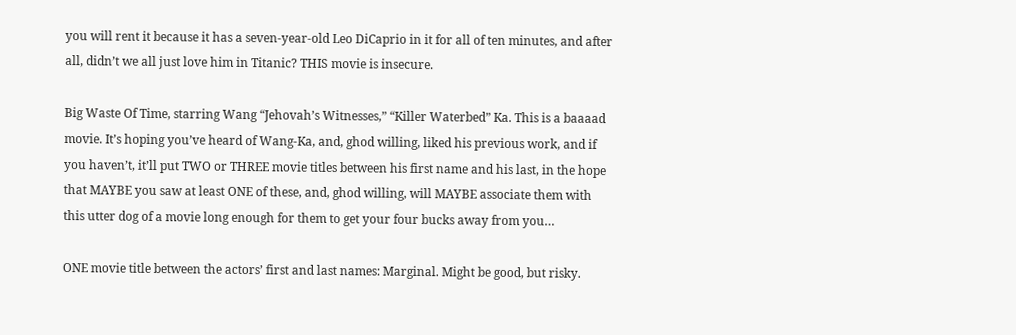you will rent it because it has a seven-year-old Leo DiCaprio in it for all of ten minutes, and after all, didn’t we all just love him in Titanic? THIS movie is insecure.

Big Waste Of Time, starring Wang “Jehovah’s Witnesses,” “Killer Waterbed” Ka. This is a baaaad movie. It’s hoping you’ve heard of Wang-Ka, and, ghod willing, liked his previous work, and if you haven’t, it’ll put TWO or THREE movie titles between his first name and his last, in the hope that MAYBE you saw at least ONE of these, and, ghod willing, will MAYBE associate them with this utter dog of a movie long enough for them to get your four bucks away from you…

ONE movie title between the actors’ first and last names: Marginal. Might be good, but risky.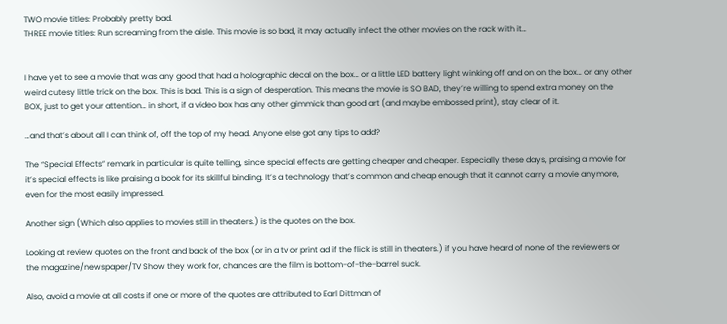TWO movie titles: Probably pretty bad.
THREE movie titles: Run screaming from the aisle. This movie is so bad, it may actually infect the other movies on the rack with it…


I have yet to see a movie that was any good that had a holographic decal on the box… or a little LED battery light winking off and on on the box… or any other weird cutesy little trick on the box. This is bad. This is a sign of desperation. This means the movie is SO BAD, they’re willing to spend extra money on the BOX, just to get your attention… in short, if a video box has any other gimmick than good art (and maybe embossed print), stay clear of it.

…and that’s about all I can think of, off the top of my head. Anyone else got any tips to add?

The “Special Effects” remark in particular is quite telling, since special effects are getting cheaper and cheaper. Especially these days, praising a movie for it’s special effects is like praising a book for its skillful binding. It’s a technology that’s common and cheap enough that it cannot carry a movie anymore, even for the most easily impressed.

Another sign (Which also applies to movies still in theaters.) is the quotes on the box.

Looking at review quotes on the front and back of the box (or in a tv or print ad if the flick is still in theaters.) if you have heard of none of the reviewers or the magazine/newspaper/TV Show they work for, chances are the film is bottom-of-the-barrel suck.

Also, avoid a movie at all costs if one or more of the quotes are attributed to Earl Dittman of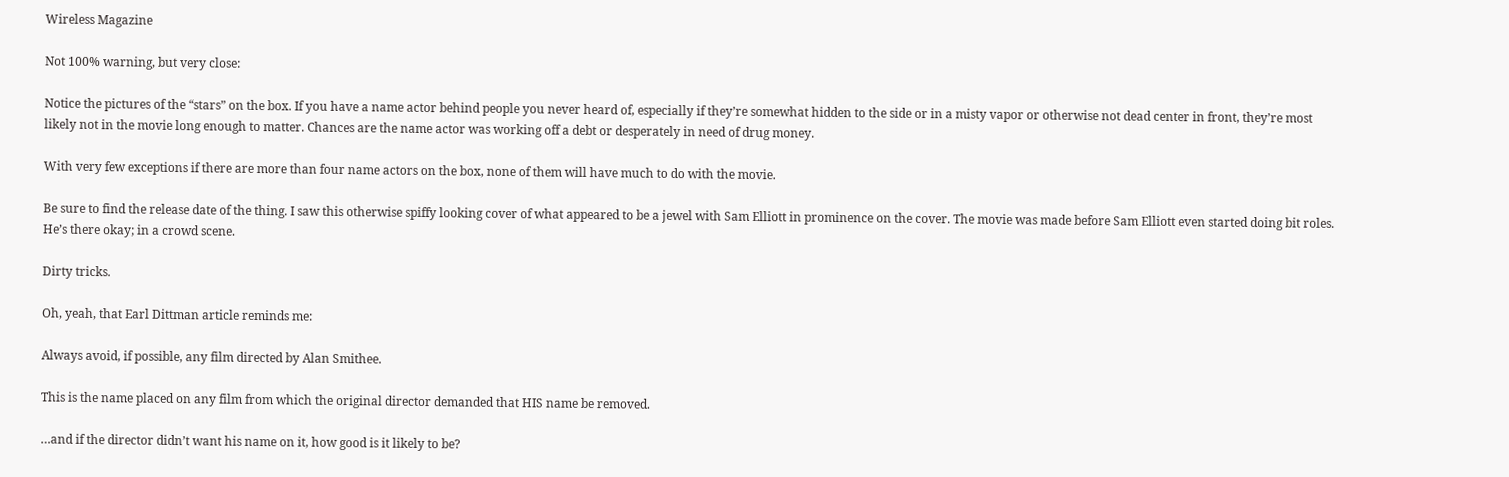Wireless Magazine

Not 100% warning, but very close:

Notice the pictures of the “stars” on the box. If you have a name actor behind people you never heard of, especially if they’re somewhat hidden to the side or in a misty vapor or otherwise not dead center in front, they’re most likely not in the movie long enough to matter. Chances are the name actor was working off a debt or desperately in need of drug money.

With very few exceptions if there are more than four name actors on the box, none of them will have much to do with the movie.

Be sure to find the release date of the thing. I saw this otherwise spiffy looking cover of what appeared to be a jewel with Sam Elliott in prominence on the cover. The movie was made before Sam Elliott even started doing bit roles. He’s there okay; in a crowd scene.

Dirty tricks.

Oh, yeah, that Earl Dittman article reminds me:

Always avoid, if possible, any film directed by Alan Smithee.

This is the name placed on any film from which the original director demanded that HIS name be removed.

…and if the director didn’t want his name on it, how good is it likely to be?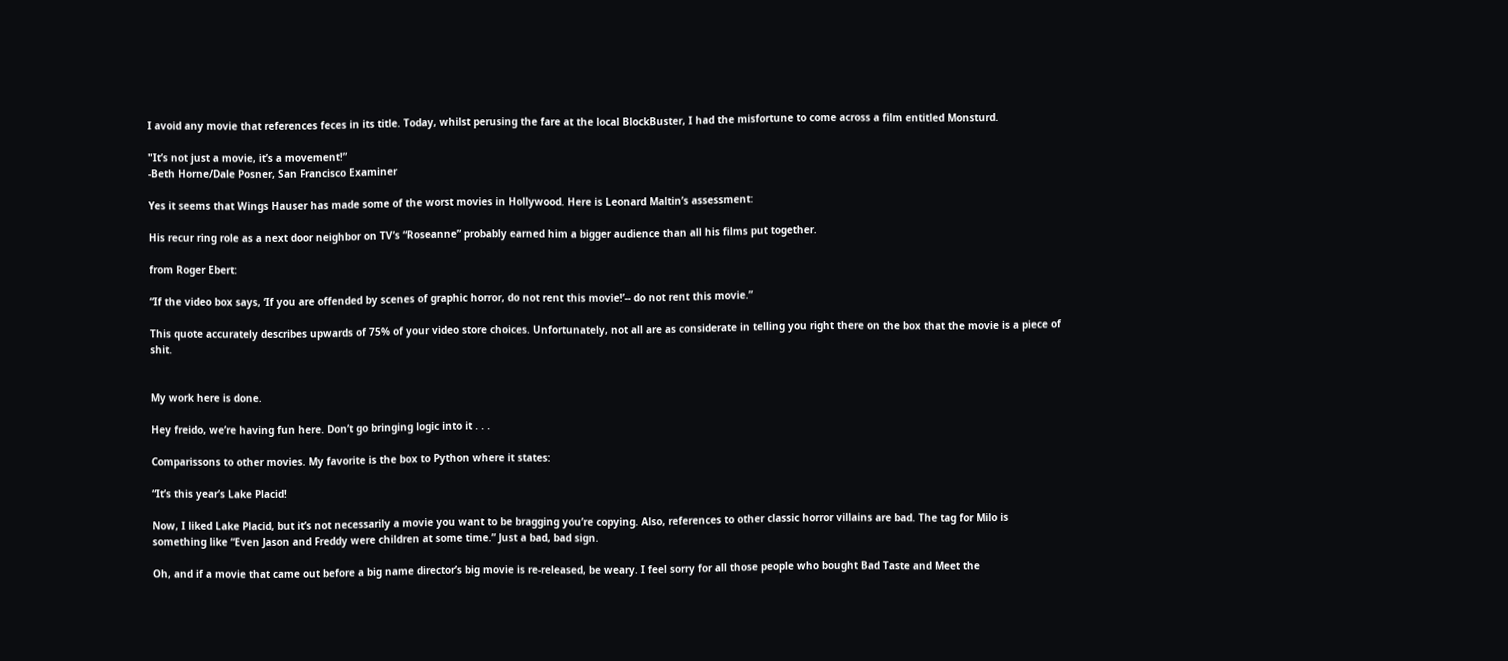I avoid any movie that references feces in its title. Today, whilst perusing the fare at the local BlockBuster, I had the misfortune to come across a film entitled Monsturd.

"It’s not just a movie, it’s a movement!”
-Beth Horne/Dale Posner, San Francisco Examiner

Yes it seems that Wings Hauser has made some of the worst movies in Hollywood. Here is Leonard Maltin’s assessment:

His recur ring role as a next door neighbor on TV’s “Roseanne” probably earned him a bigger audience than all his films put together.

from Roger Ebert:

“If the video box says, ‘If you are offended by scenes of graphic horror, do not rent this movie!’-- do not rent this movie.”

This quote accurately describes upwards of 75% of your video store choices. Unfortunately, not all are as considerate in telling you right there on the box that the movie is a piece of shit.


My work here is done.

Hey freido, we’re having fun here. Don’t go bringing logic into it . . .

Comparissons to other movies. My favorite is the box to Python where it states:

“It’s this year’s Lake Placid!

Now, I liked Lake Placid, but it’s not necessarily a movie you want to be bragging you’re copying. Also, references to other classic horror villains are bad. The tag for Milo is something like “Even Jason and Freddy were children at some time.” Just a bad, bad sign.

Oh, and if a movie that came out before a big name director’s big movie is re-released, be weary. I feel sorry for all those people who bought Bad Taste and Meet the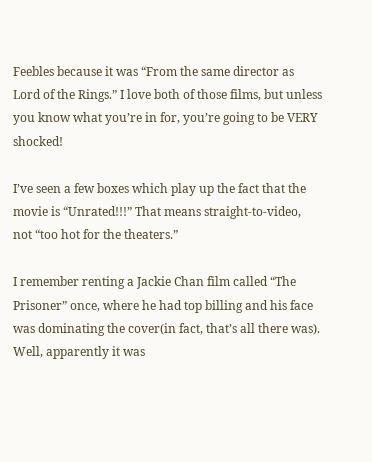Feebles because it was “From the same director as Lord of the Rings.” I love both of those films, but unless you know what you’re in for, you’re going to be VERY shocked!

I’ve seen a few boxes which play up the fact that the movie is “Unrated!!!” That means straight-to-video, not “too hot for the theaters.”

I remember renting a Jackie Chan film called “The Prisoner” once, where he had top billing and his face was dominating the cover(in fact, that’s all there was). Well, apparently it was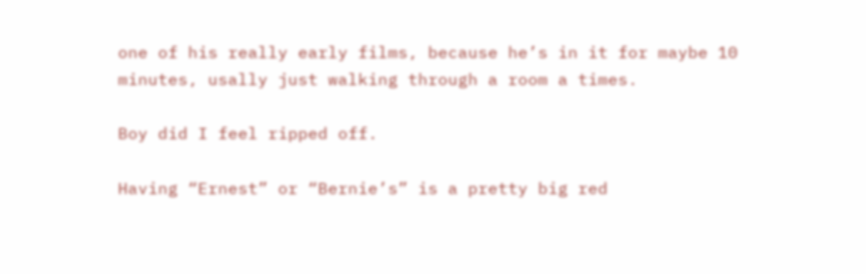one of his really early films, because he’s in it for maybe 10 minutes, usally just walking through a room a times.

Boy did I feel ripped off.

Having “Ernest” or “Bernie’s” is a pretty big red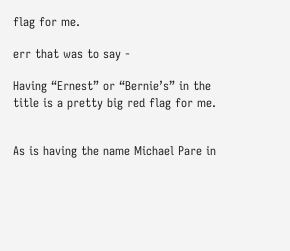flag for me.

err that was to say -

Having “Ernest” or “Bernie’s” in the title is a pretty big red flag for me.


As is having the name Michael Pare in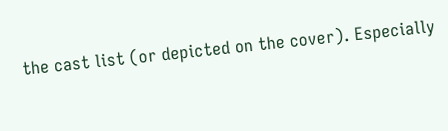the cast list (or depicted on the cover). Especially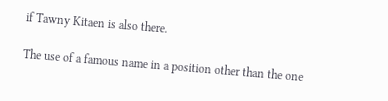if Tawny Kitaen is also there.

The use of a famous name in a position other than the one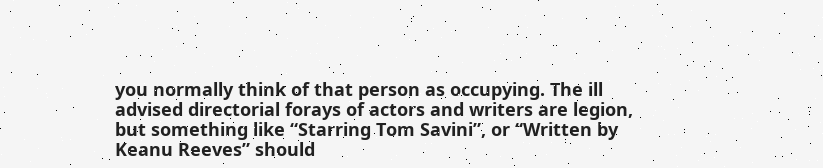you normally think of that person as occupying. The ill advised directorial forays of actors and writers are legion, but something like “Starring Tom Savini”, or “Written by Keanu Reeves” should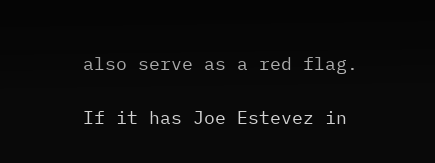also serve as a red flag.

If it has Joe Estevez in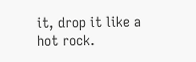it, drop it like a hot rock.